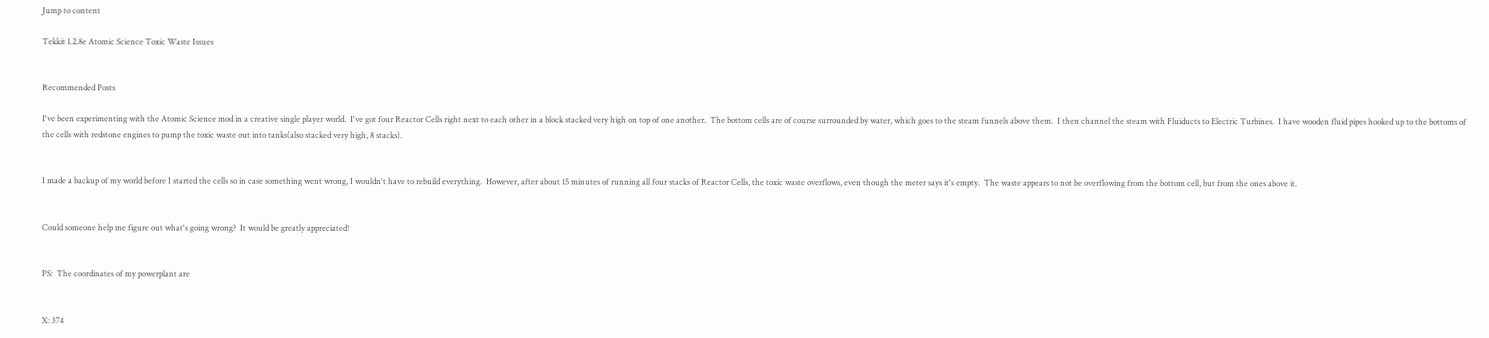Jump to content

Tekkit 1.2.8e Atomic Science Toxic Waste Issues


Recommended Posts

I've been experimenting with the Atomic Science mod in a creative single player world.  I've got four Reactor Cells right next to each other in a block stacked very high on top of one another.  The bottom cells are of course surrounded by water, which goes to the steam funnels above them.  I then channel the steam with Fluiducts to Electric Turbines.  I have wooden fluid pipes hooked up to the bottoms of the cells with redstone engines to pump the toxic waste out into tanks(also stacked very high, 8 stacks).


I made a backup of my world before I started the cells so in case something went wrong, I wouldn't have to rebuild everything.  However, after about 15 minutes of running all four stacks of Reactor Cells, the toxic waste overflows, even though the meter says it's empty.  The waste appears to not be overflowing from the bottom cell, but from the ones above it.


Could someone help me figure out what's going wrong?  It would be greatly appreciated!


PS:  The coordinates of my powerplant are


X: 374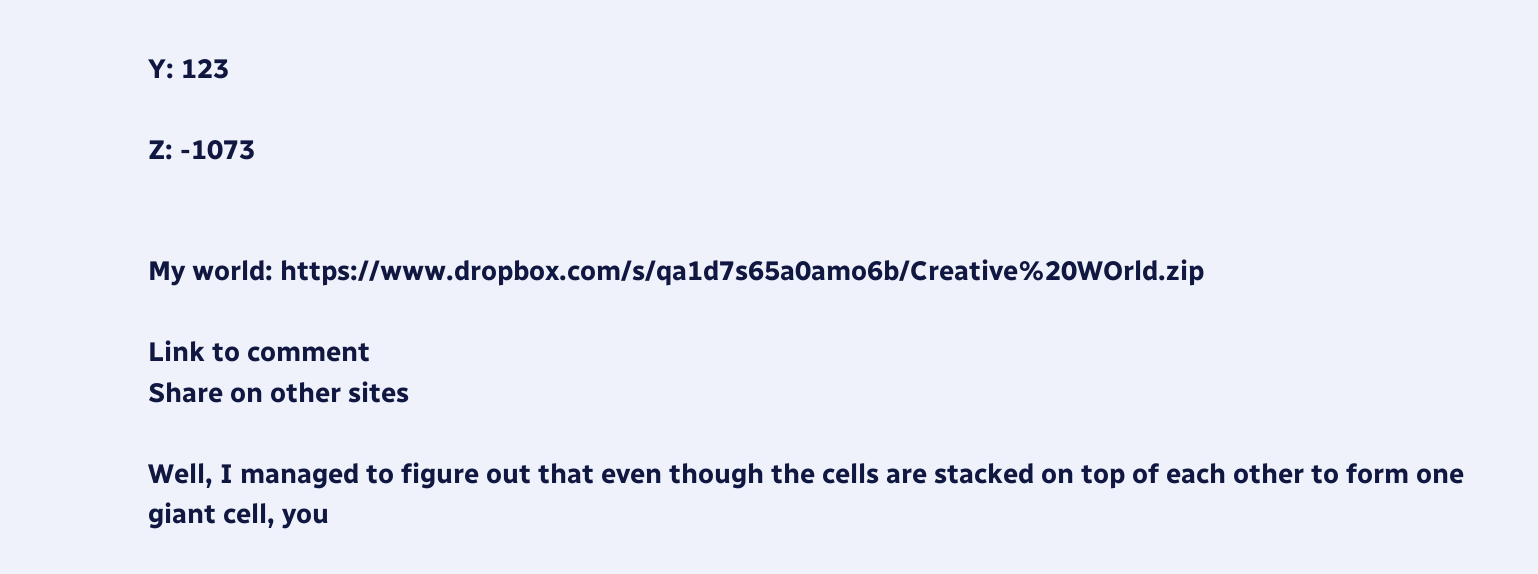Y: 123

Z: -1073


My world: https://www.dropbox.com/s/qa1d7s65a0amo6b/Creative%20WOrld.zip

Link to comment
Share on other sites

Well, I managed to figure out that even though the cells are stacked on top of each other to form one giant cell, you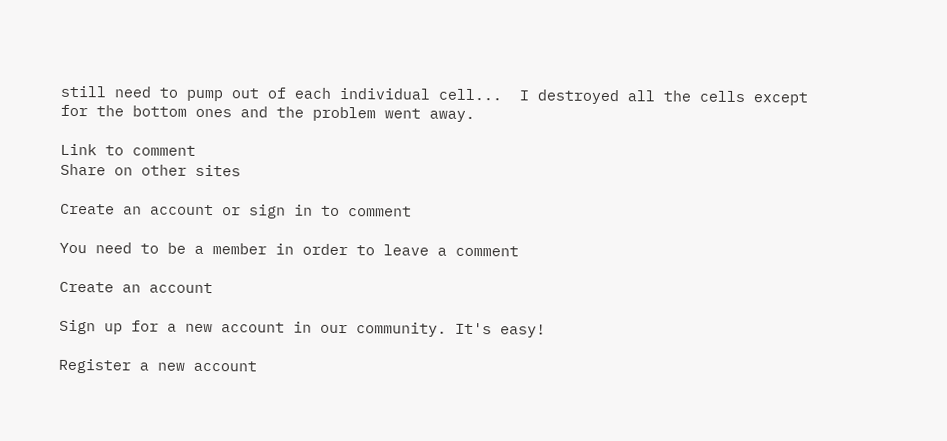still need to pump out of each individual cell...  I destroyed all the cells except for the bottom ones and the problem went away.

Link to comment
Share on other sites

Create an account or sign in to comment

You need to be a member in order to leave a comment

Create an account

Sign up for a new account in our community. It's easy!

Register a new account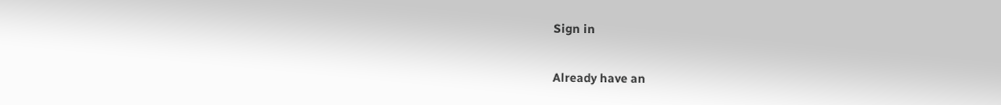Sign in

Already have an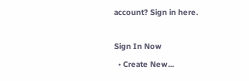account? Sign in here.

Sign In Now
  • Create New...